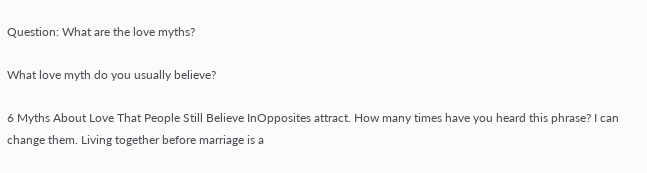Question: What are the love myths?

What love myth do you usually believe?

6 Myths About Love That People Still Believe InOpposites attract. How many times have you heard this phrase? I can change them. Living together before marriage is a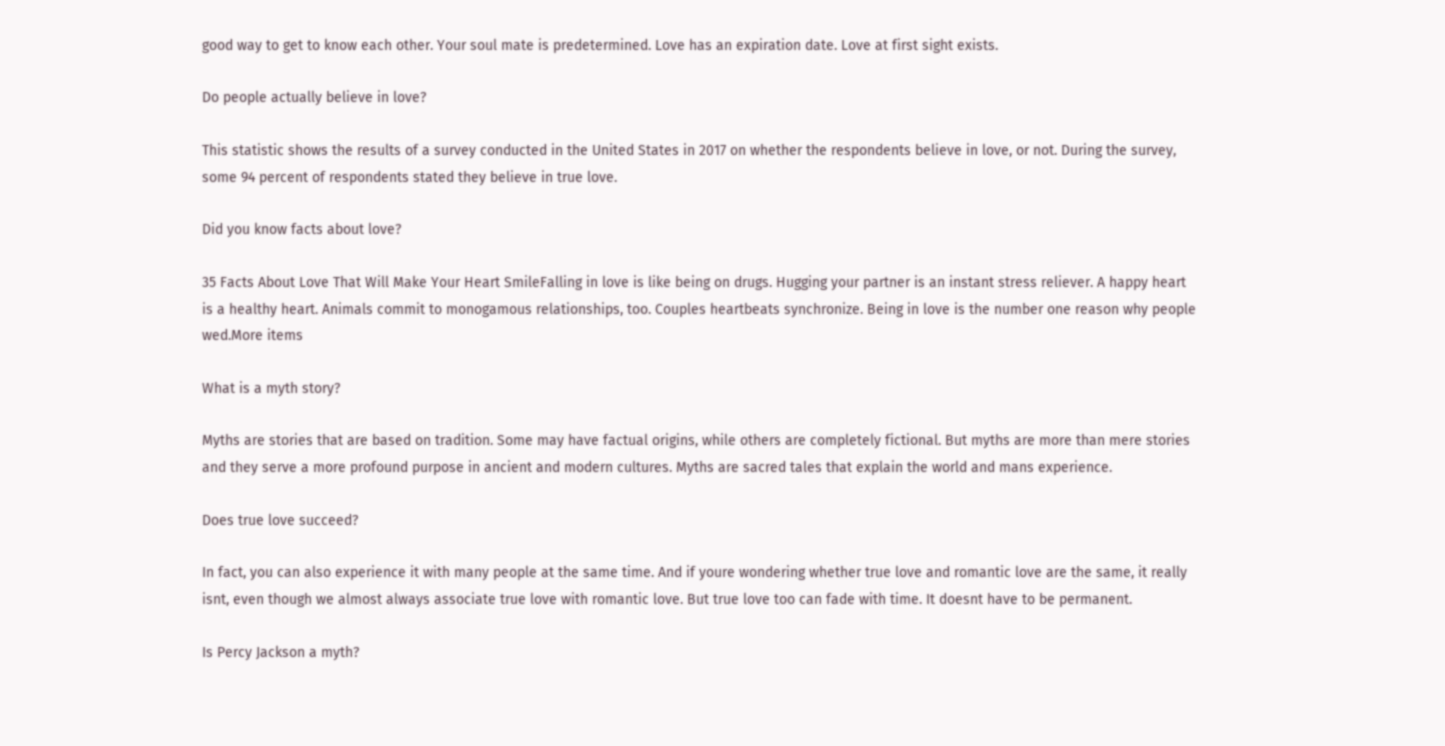good way to get to know each other. Your soul mate is predetermined. Love has an expiration date. Love at first sight exists.

Do people actually believe in love?

This statistic shows the results of a survey conducted in the United States in 2017 on whether the respondents believe in love, or not. During the survey, some 94 percent of respondents stated they believe in true love.

Did you know facts about love?

35 Facts About Love That Will Make Your Heart SmileFalling in love is like being on drugs. Hugging your partner is an instant stress reliever. A happy heart is a healthy heart. Animals commit to monogamous relationships, too. Couples heartbeats synchronize. Being in love is the number one reason why people wed.More items

What is a myth story?

Myths are stories that are based on tradition. Some may have factual origins, while others are completely fictional. But myths are more than mere stories and they serve a more profound purpose in ancient and modern cultures. Myths are sacred tales that explain the world and mans experience.

Does true love succeed?

In fact, you can also experience it with many people at the same time. And if youre wondering whether true love and romantic love are the same, it really isnt, even though we almost always associate true love with romantic love. But true love too can fade with time. It doesnt have to be permanent.

Is Percy Jackson a myth?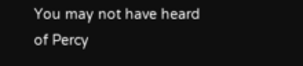You may not have heard of Percy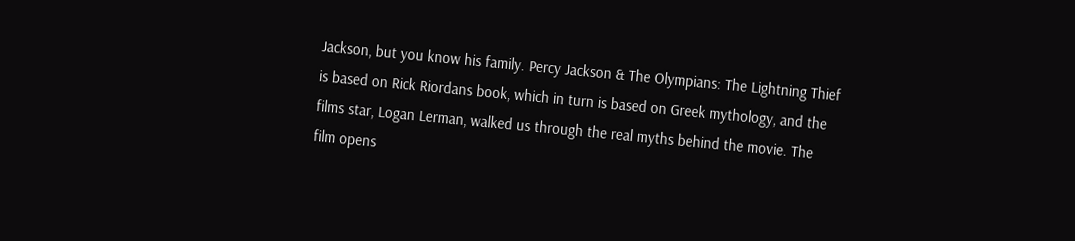Jackson, but you know his family. Percy Jackson & The Olympians: The Lightning Thief is based on Rick Riordans book, which in turn is based on Greek mythology, and the films star, Logan Lerman, walked us through the real myths behind the movie. The film opens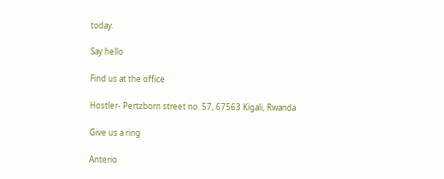today.

Say hello

Find us at the office

Hostler- Pertzborn street no. 57, 67563 Kigali, Rwanda

Give us a ring

Anterio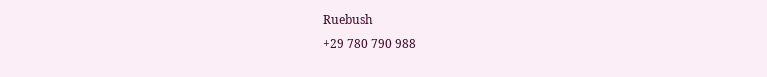Ruebush
+29 780 790 988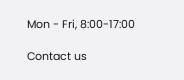Mon - Fri, 8:00-17:00

Contact us